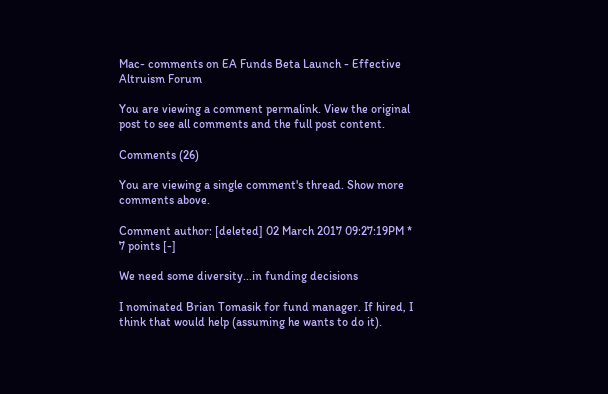Mac- comments on EA Funds Beta Launch - Effective Altruism Forum

You are viewing a comment permalink. View the original post to see all comments and the full post content.

Comments (26)

You are viewing a single comment's thread. Show more comments above.

Comment author: [deleted] 02 March 2017 09:27:19PM *  7 points [-]

We need some diversity...in funding decisions

I nominated Brian Tomasik for fund manager. If hired, I think that would help (assuming he wants to do it).